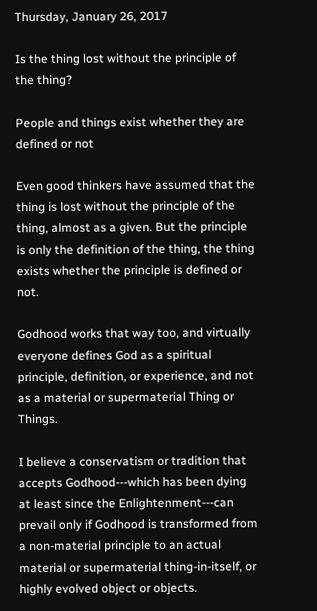Thursday, January 26, 2017

Is the thing lost without the principle of the thing?

People and things exist whether they are defined or not

Even good thinkers have assumed that the thing is lost without the principle of the thing, almost as a given. But the principle is only the definition of the thing, the thing exists whether the principle is defined or not.

Godhood works that way too, and virtually everyone defines God as a spiritual principle, definition, or experience, and not as a material or supermaterial Thing or Things.

I believe a conservatism or tradition that accepts Godhood---which has been dying at least since the Enlightenment---can prevail only if Godhood is transformed from a non-material principle to an actual material or supermaterial thing-in-itself, or highly evolved object or objects.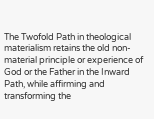The Twofold Path in theological materialism retains the old non-material principle or experience of God or the Father in the Inward Path, while affirming and transforming the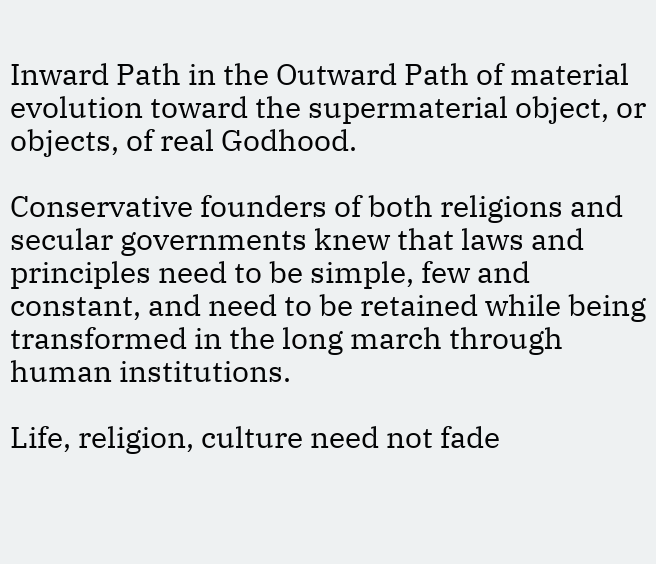Inward Path in the Outward Path of material evolution toward the supermaterial object, or objects, of real Godhood.

Conservative founders of both religions and secular governments knew that laws and principles need to be simple, few and constant, and need to be retained while being transformed in the long march through human institutions.

Life, religion, culture need not fade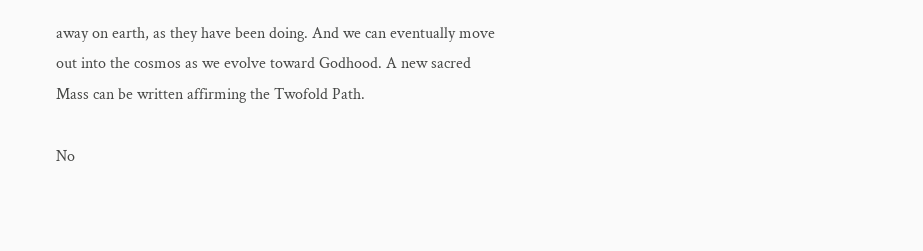away on earth, as they have been doing. And we can eventually move out into the cosmos as we evolve toward Godhood. A new sacred Mass can be written affirming the Twofold Path.

No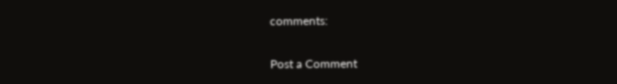comments:

Post a Comment